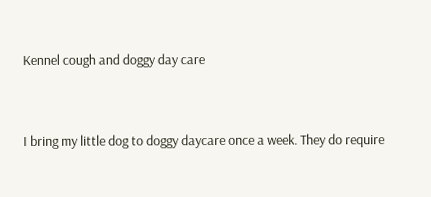Kennel cough and doggy day care


I bring my little dog to doggy daycare once a week. They do require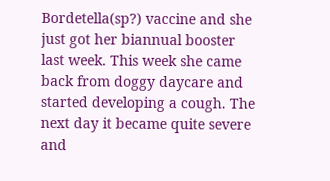Bordetella(sp?) vaccine and she just got her biannual booster last week. This week she came back from doggy daycare and started developing a cough. The next day it became quite severe and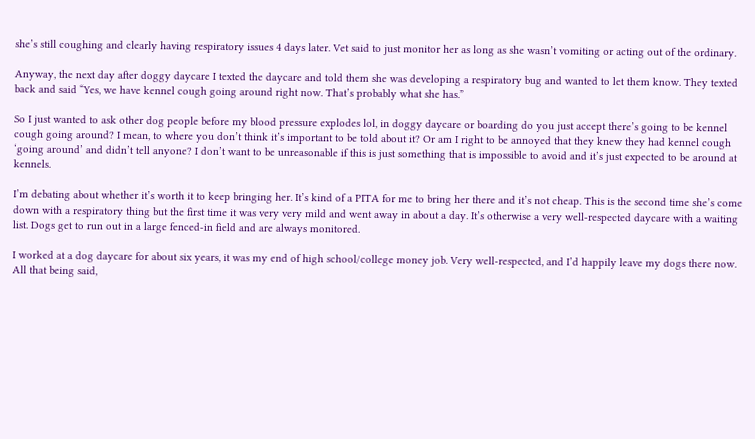she’s still coughing and clearly having respiratory issues 4 days later. Vet said to just monitor her as long as she wasn’t vomiting or acting out of the ordinary.

Anyway, the next day after doggy daycare I texted the daycare and told them she was developing a respiratory bug and wanted to let them know. They texted back and said “Yes, we have kennel cough going around right now. That’s probably what she has.”

So I just wanted to ask other dog people before my blood pressure explodes lol, in doggy daycare or boarding do you just accept there’s going to be kennel cough going around? I mean, to where you don’t think it’s important to be told about it? Or am I right to be annoyed that they knew they had kennel cough ‘going around’ and didn’t tell anyone? I don’t want to be unreasonable if this is just something that is impossible to avoid and it’s just expected to be around at kennels.

I’m debating about whether it’s worth it to keep bringing her. It’s kind of a PITA for me to bring her there and it’s not cheap. This is the second time she’s come down with a respiratory thing but the first time it was very very mild and went away in about a day. It’s otherwise a very well-respected daycare with a waiting list. Dogs get to run out in a large fenced-in field and are always monitored.

I worked at a dog daycare for about six years, it was my end of high school/college money job. Very well-respected, and I’d happily leave my dogs there now. All that being said,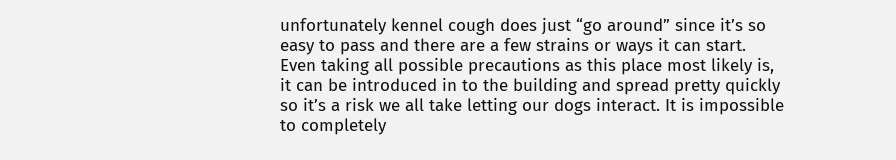unfortunately kennel cough does just “go around” since it’s so easy to pass and there are a few strains or ways it can start. Even taking all possible precautions as this place most likely is, it can be introduced in to the building and spread pretty quickly so it’s a risk we all take letting our dogs interact. It is impossible to completely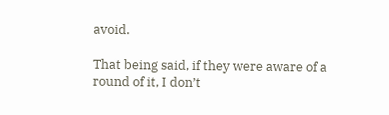avoid.

That being said, if they were aware of a round of it, I don’t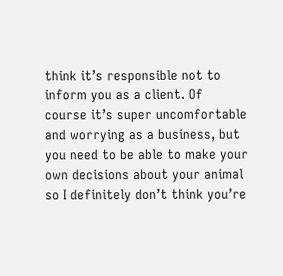think it’s responsible not to inform you as a client. Of course it’s super uncomfortable and worrying as a business, but you need to be able to make your own decisions about your animal so I definitely don’t think you’re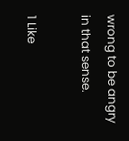wrong to be angry in that sense.

1 Like